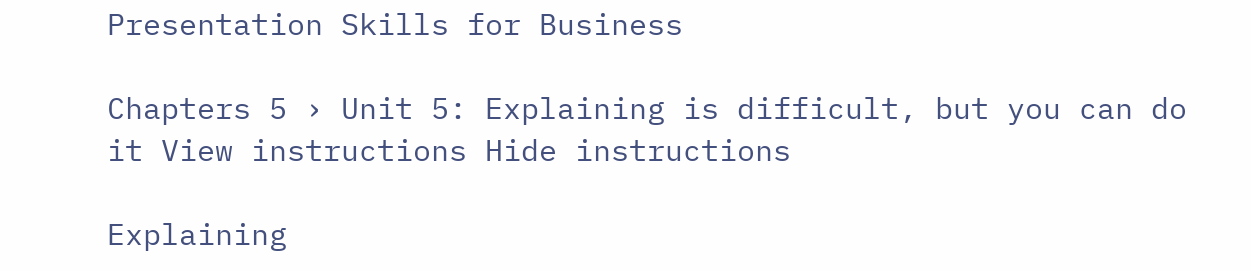Presentation Skills for Business

Chapters 5 › Unit 5: Explaining is difficult, but you can do it View instructions Hide instructions

Explaining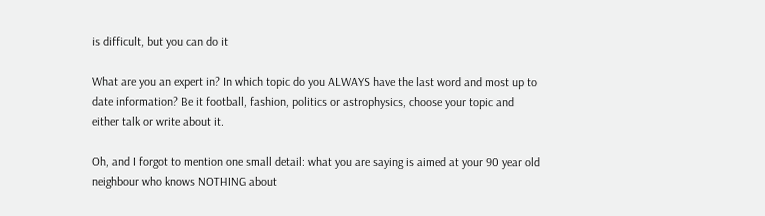is difficult, but you can do it

What are you an expert in? In which topic do you ALWAYS have the last word and most up to date information? Be it football, fashion, politics or astrophysics, choose your topic and either talk or write about it.

Oh, and I forgot to mention one small detail: what you are saying is aimed at your 90 year old neighbour who knows NOTHING about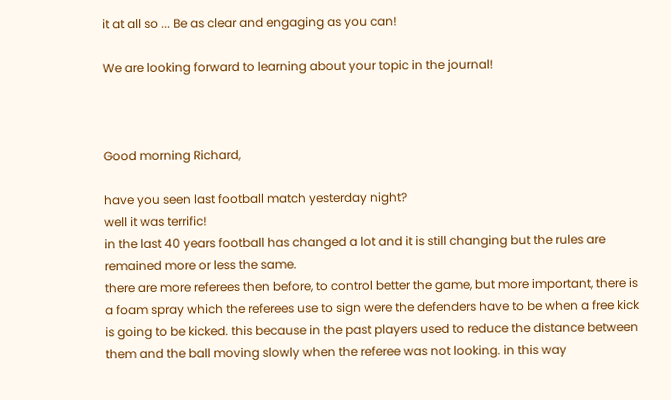it at all so ... Be as clear and engaging as you can!

We are looking forward to learning about your topic in the journal!



Good morning Richard,

have you seen last football match yesterday night?
well it was terrific!
in the last 40 years football has changed a lot and it is still changing but the rules are remained more or less the same.
there are more referees then before, to control better the game, but more important, there is a foam spray which the referees use to sign were the defenders have to be when a free kick is going to be kicked. this because in the past players used to reduce the distance between them and the ball moving slowly when the referee was not looking. in this way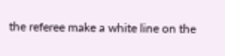the referee make a white line on the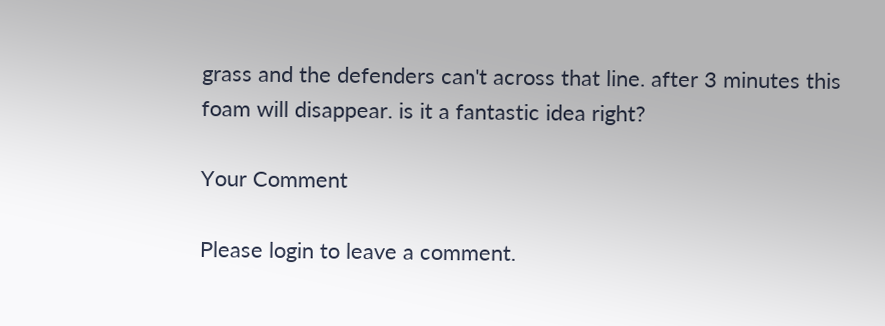grass and the defenders can't across that line. after 3 minutes this foam will disappear. is it a fantastic idea right?

Your Comment

Please login to leave a comment.